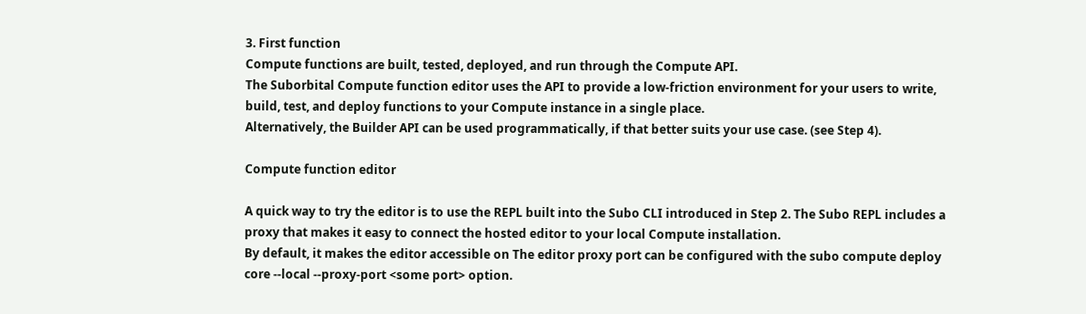3. First function
Compute functions are built, tested, deployed, and run through the Compute API.
The Suborbital Compute function editor uses the API to provide a low-friction environment for your users to write, build, test, and deploy functions to your Compute instance in a single place.
Alternatively, the Builder API can be used programmatically, if that better suits your use case. (see Step 4).

Compute function editor

A quick way to try the editor is to use the REPL built into the Subo CLI introduced in Step 2. The Subo REPL includes a proxy that makes it easy to connect the hosted editor to your local Compute installation.
By default, it makes the editor accessible on The editor proxy port can be configured with the subo compute deploy core --local --proxy-port <some port> option.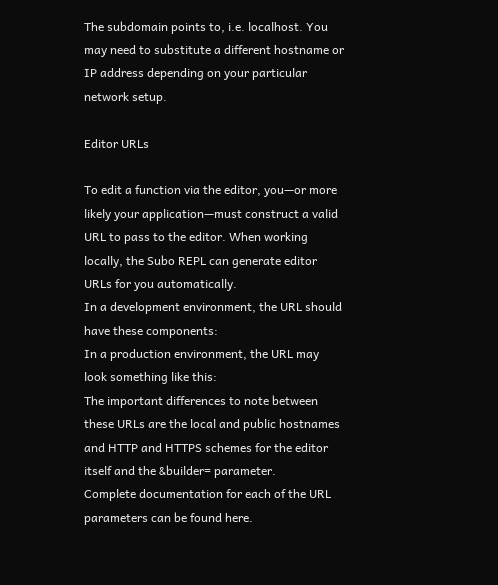The subdomain points to, i.e. localhost. You may need to substitute a different hostname or IP address depending on your particular network setup.

Editor URLs

To edit a function via the editor, you—or more likely your application—must construct a valid URL to pass to the editor. When working locally, the Subo REPL can generate editor URLs for you automatically.
In a development environment, the URL should have these components:
In a production environment, the URL may look something like this:
The important differences to note between these URLs are the local and public hostnames and HTTP and HTTPS schemes for the editor itself and the &builder= parameter.
Complete documentation for each of the URL parameters can be found here.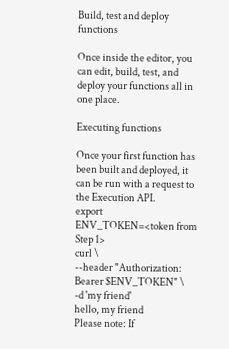Build, test and deploy functions

Once inside the editor, you can edit, build, test, and deploy your functions all in one place.

Executing functions

Once your first function has been built and deployed, it can be run with a request to the Execution API.
export ENV_TOKEN=<token from Step 1>
curl \
--header "Authorization: Bearer $ENV_TOKEN" \
-d 'my friend'
hello, my friend
Please note: If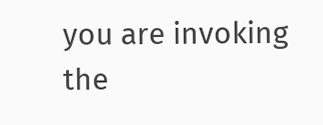you are invoking the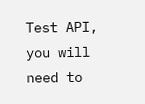Test API, you will need to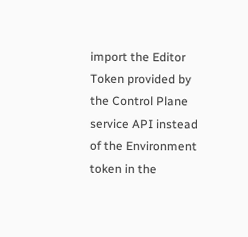import the Editor Token provided by the Control Plane service API instead of the Environment token in the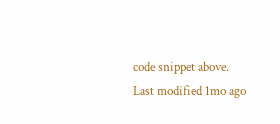code snippet above.
Last modified 1mo ago